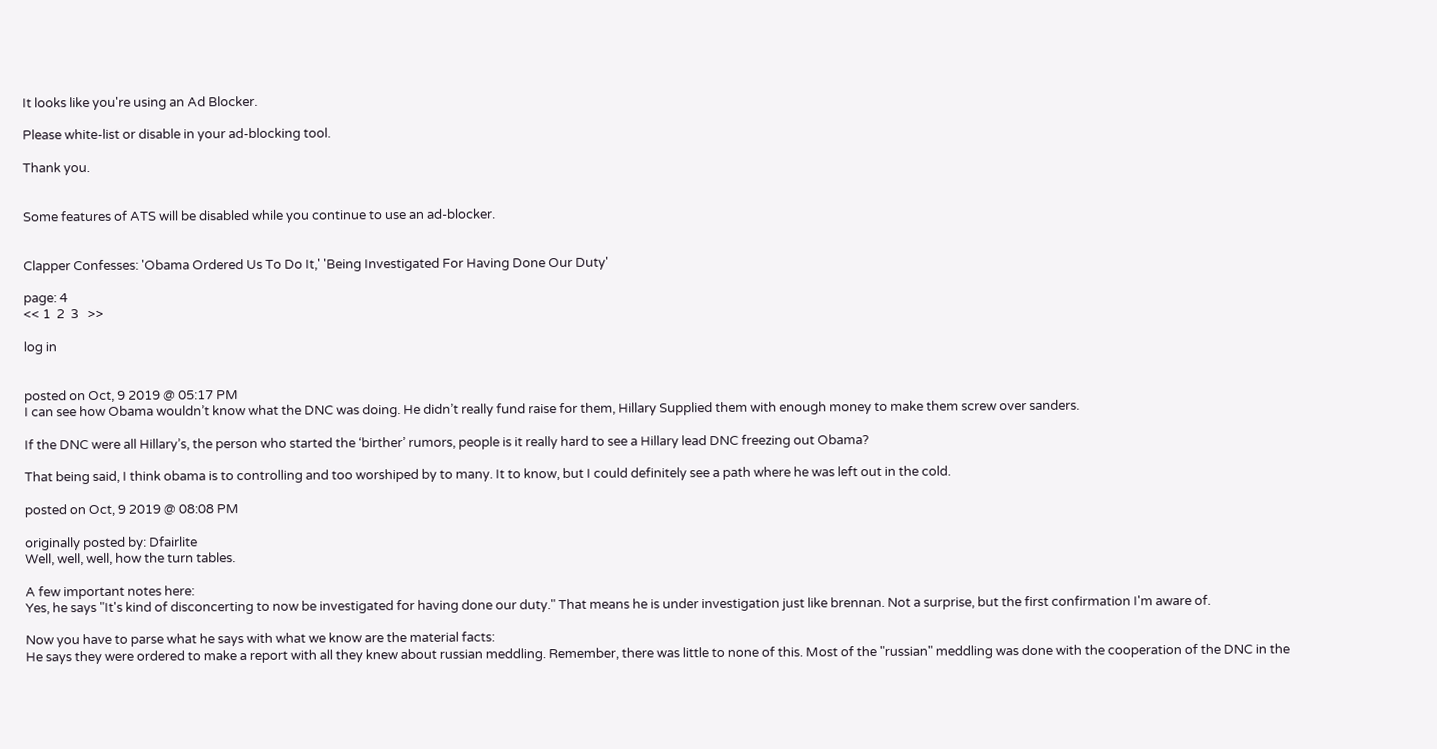It looks like you're using an Ad Blocker.

Please white-list or disable in your ad-blocking tool.

Thank you.


Some features of ATS will be disabled while you continue to use an ad-blocker.


Clapper Confesses: 'Obama Ordered Us To Do It,' 'Being Investigated For Having Done Our Duty'

page: 4
<< 1  2  3   >>

log in


posted on Oct, 9 2019 @ 05:17 PM
I can see how Obama wouldn’t know what the DNC was doing. He didn’t really fund raise for them, Hillary Supplied them with enough money to make them screw over sanders.

If the DNC were all Hillary’s, the person who started the ‘birther’ rumors, people is it really hard to see a Hillary lead DNC freezing out Obama?

That being said, I think obama is to controlling and too worshiped by to many. It to know, but I could definitely see a path where he was left out in the cold.

posted on Oct, 9 2019 @ 08:08 PM

originally posted by: Dfairlite
Well, well, well, how the turn tables.

A few important notes here:
Yes, he says "It's kind of disconcerting to now be investigated for having done our duty." That means he is under investigation just like brennan. Not a surprise, but the first confirmation I'm aware of.

Now you have to parse what he says with what we know are the material facts:
He says they were ordered to make a report with all they knew about russian meddling. Remember, there was little to none of this. Most of the "russian" meddling was done with the cooperation of the DNC in the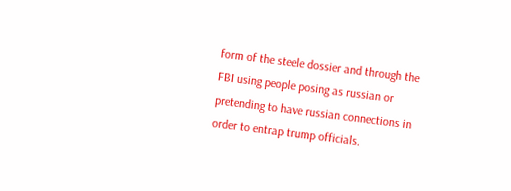form of the steele dossier and through the FBI using people posing as russian or pretending to have russian connections in order to entrap trump officials.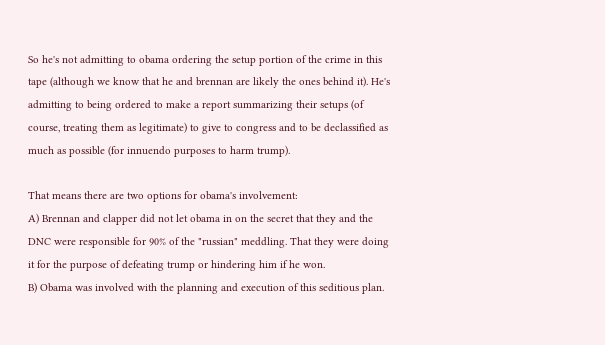So he's not admitting to obama ordering the setup portion of the crime in this tape (although we know that he and brennan are likely the ones behind it). He's admitting to being ordered to make a report summarizing their setups (of course, treating them as legitimate) to give to congress and to be declassified as much as possible (for innuendo purposes to harm trump).

That means there are two options for obama's involvement:
A) Brennan and clapper did not let obama in on the secret that they and the DNC were responsible for 90% of the "russian" meddling. That they were doing it for the purpose of defeating trump or hindering him if he won.
B) Obama was involved with the planning and execution of this seditious plan.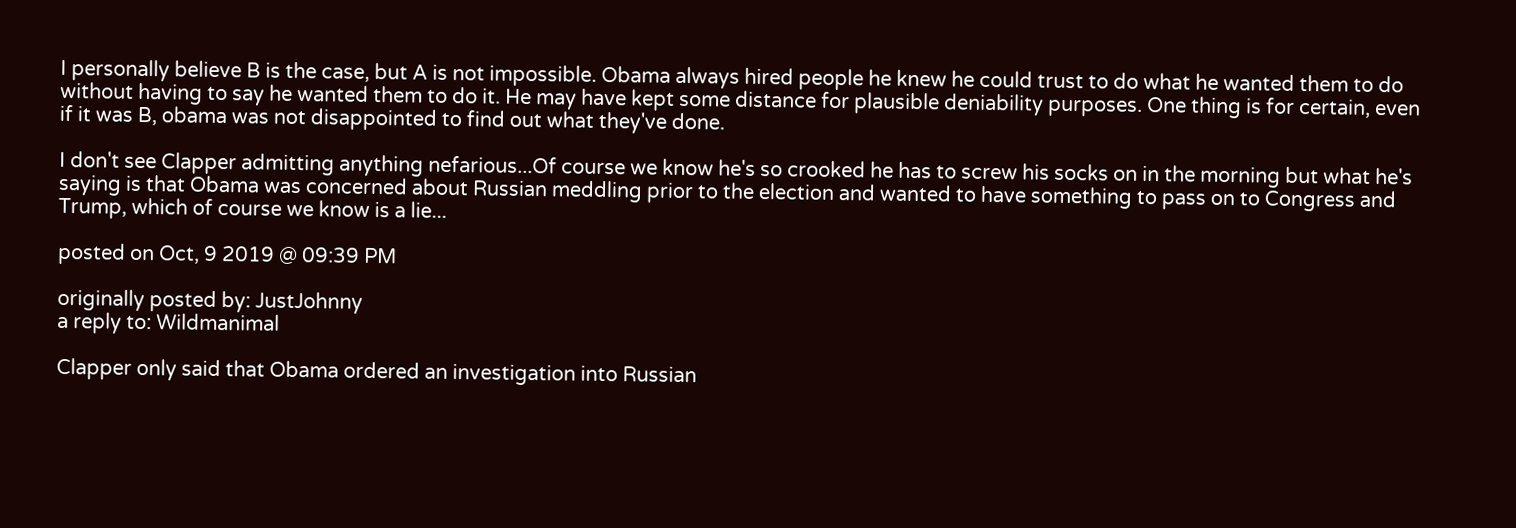I personally believe B is the case, but A is not impossible. Obama always hired people he knew he could trust to do what he wanted them to do without having to say he wanted them to do it. He may have kept some distance for plausible deniability purposes. One thing is for certain, even if it was B, obama was not disappointed to find out what they've done.

I don't see Clapper admitting anything nefarious...Of course we know he's so crooked he has to screw his socks on in the morning but what he's saying is that Obama was concerned about Russian meddling prior to the election and wanted to have something to pass on to Congress and Trump, which of course we know is a lie...

posted on Oct, 9 2019 @ 09:39 PM

originally posted by: JustJohnny
a reply to: Wildmanimal

Clapper only said that Obama ordered an investigation into Russian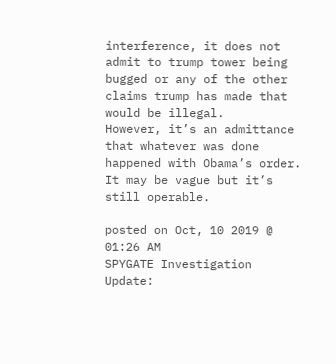interference, it does not admit to trump tower being bugged or any of the other claims trump has made that would be illegal.
However, it’s an admittance that whatever was done happened with Obama’s order. It may be vague but it’s still operable.

posted on Oct, 10 2019 @ 01:26 AM
SPYGATE Investigation Update: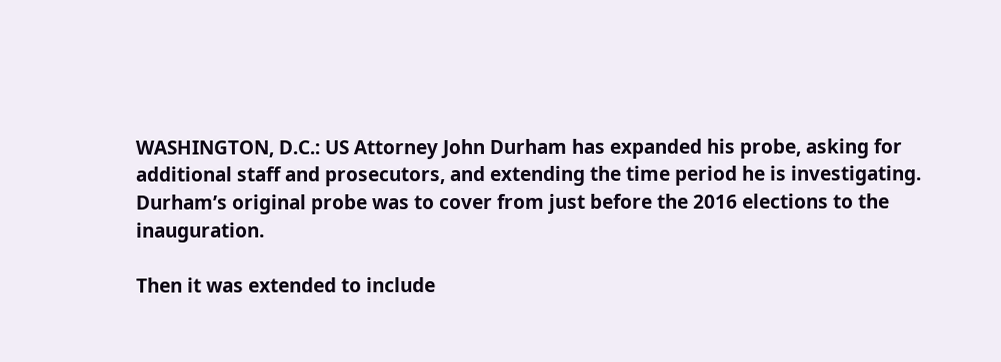WASHINGTON, D.C.: US Attorney John Durham has expanded his probe, asking for additional staff and prosecutors, and extending the time period he is investigating. Durham’s original probe was to cover from just before the 2016 elections to the inauguration.

Then it was extended to include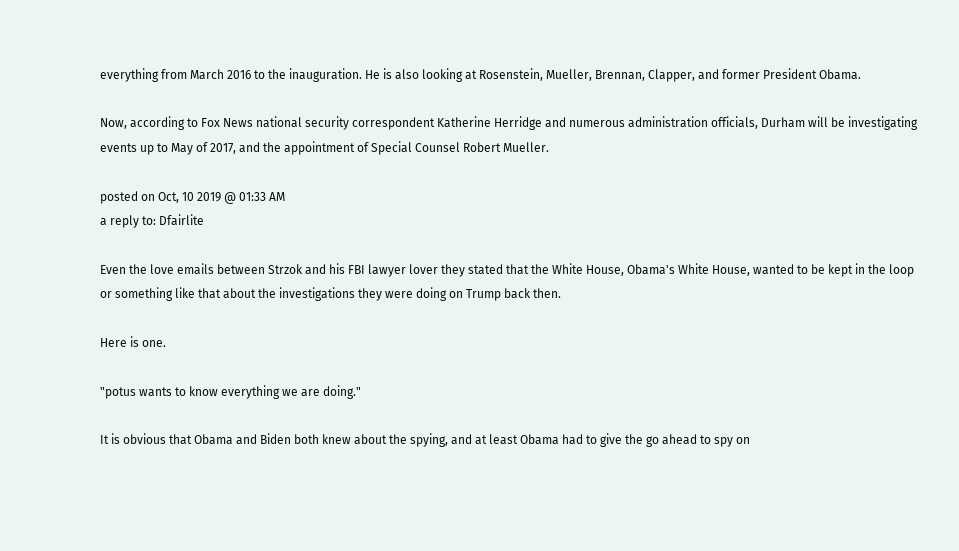everything from March 2016 to the inauguration. He is also looking at Rosenstein, Mueller, Brennan, Clapper, and former President Obama.

Now, according to Fox News national security correspondent Katherine Herridge and numerous administration officials, Durham will be investigating events up to May of 2017, and the appointment of Special Counsel Robert Mueller.

posted on Oct, 10 2019 @ 01:33 AM
a reply to: Dfairlite

Even the love emails between Strzok and his FBI lawyer lover they stated that the White House, Obama's White House, wanted to be kept in the loop or something like that about the investigations they were doing on Trump back then.

Here is one.

"potus wants to know everything we are doing."

It is obvious that Obama and Biden both knew about the spying, and at least Obama had to give the go ahead to spy on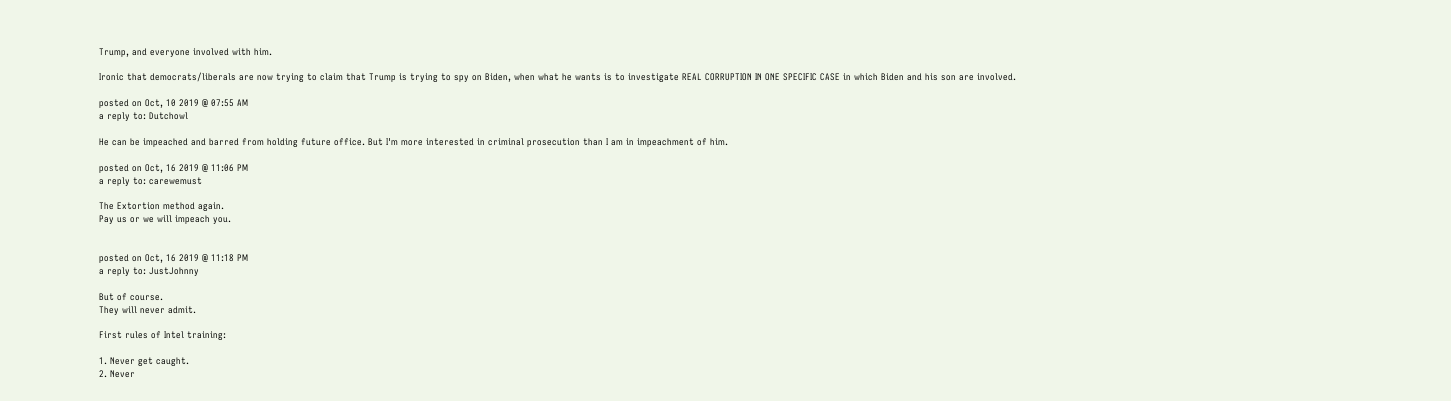Trump, and everyone involved with him.

Ironic that democrats/liberals are now trying to claim that Trump is trying to spy on Biden, when what he wants is to investigate REAL CORRUPTION IN ONE SPECIFIC CASE in which Biden and his son are involved.

posted on Oct, 10 2019 @ 07:55 AM
a reply to: Dutchowl

He can be impeached and barred from holding future office. But I'm more interested in criminal prosecution than I am in impeachment of him.

posted on Oct, 16 2019 @ 11:06 PM
a reply to: carewemust

The Extortion method again.
Pay us or we will impeach you.


posted on Oct, 16 2019 @ 11:18 PM
a reply to: JustJohnny

But of course.
They will never admit.

First rules of Intel training:

1. Never get caught.
2. Never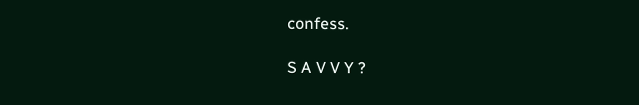confess.

S A V V Y ?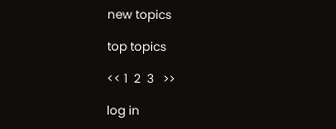new topics

top topics

<< 1  2  3   >>

log in